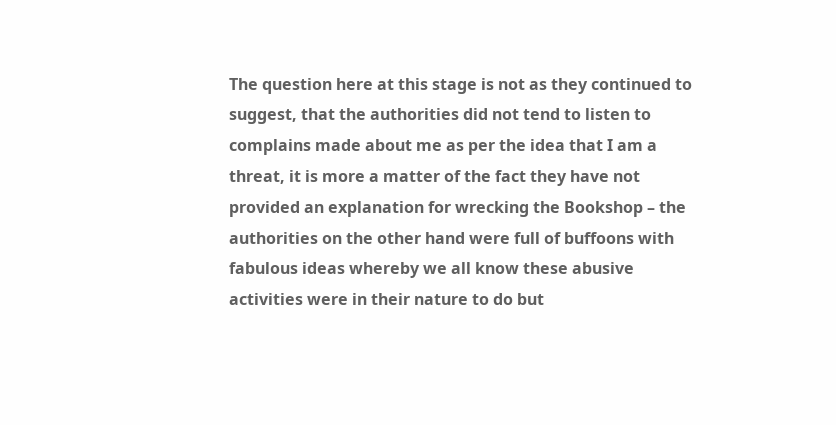The question here at this stage is not as they continued to suggest, that the authorities did not tend to listen to complains made about me as per the idea that I am a threat, it is more a matter of the fact they have not provided an explanation for wrecking the Bookshop – the authorities on the other hand were full of buffoons with fabulous ideas whereby we all know these abusive activities were in their nature to do but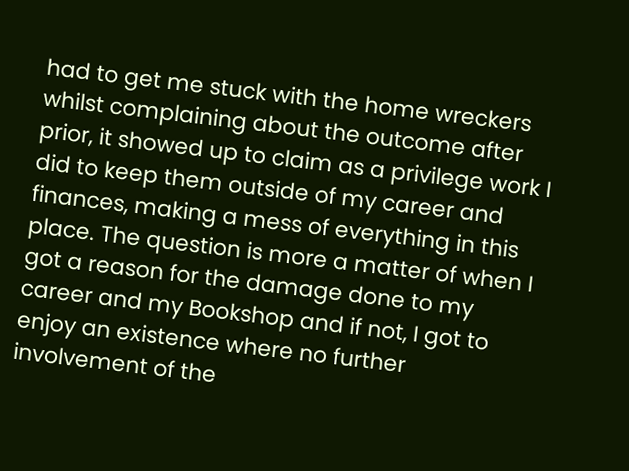had to get me stuck with the home wreckers whilst complaining about the outcome after prior, it showed up to claim as a privilege work I did to keep them outside of my career and finances, making a mess of everything in this place. The question is more a matter of when I got a reason for the damage done to my career and my Bookshop and if not, I got to enjoy an existence where no further involvement of the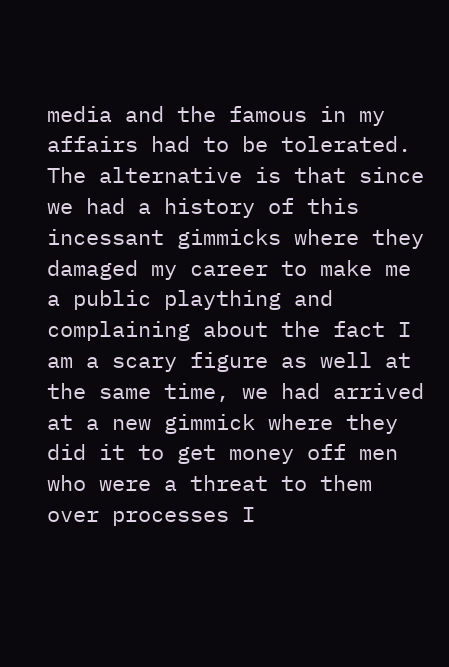media and the famous in my affairs had to be tolerated. The alternative is that since we had a history of this incessant gimmicks where they damaged my career to make me a public plaything and complaining about the fact I am a scary figure as well at the same time, we had arrived at a new gimmick where they did it to get money off men who were a threat to them over processes I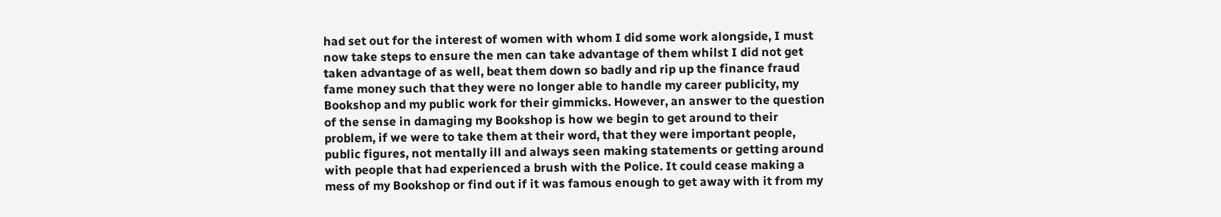had set out for the interest of women with whom I did some work alongside, I must now take steps to ensure the men can take advantage of them whilst I did not get taken advantage of as well, beat them down so badly and rip up the finance fraud fame money such that they were no longer able to handle my career publicity, my Bookshop and my public work for their gimmicks. However, an answer to the question of the sense in damaging my Bookshop is how we begin to get around to their problem, if we were to take them at their word, that they were important people, public figures, not mentally ill and always seen making statements or getting around with people that had experienced a brush with the Police. It could cease making a mess of my Bookshop or find out if it was famous enough to get away with it from my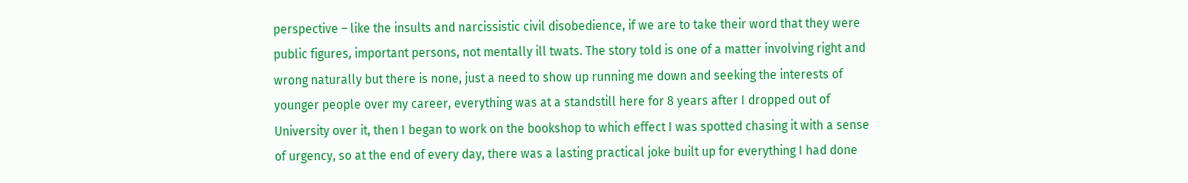perspective – like the insults and narcissistic civil disobedience, if we are to take their word that they were public figures, important persons, not mentally ill twats. The story told is one of a matter involving right and wrong naturally but there is none, just a need to show up running me down and seeking the interests of younger people over my career, everything was at a standstill here for 8 years after I dropped out of University over it, then I began to work on the bookshop to which effect I was spotted chasing it with a sense of urgency, so at the end of every day, there was a lasting practical joke built up for everything I had done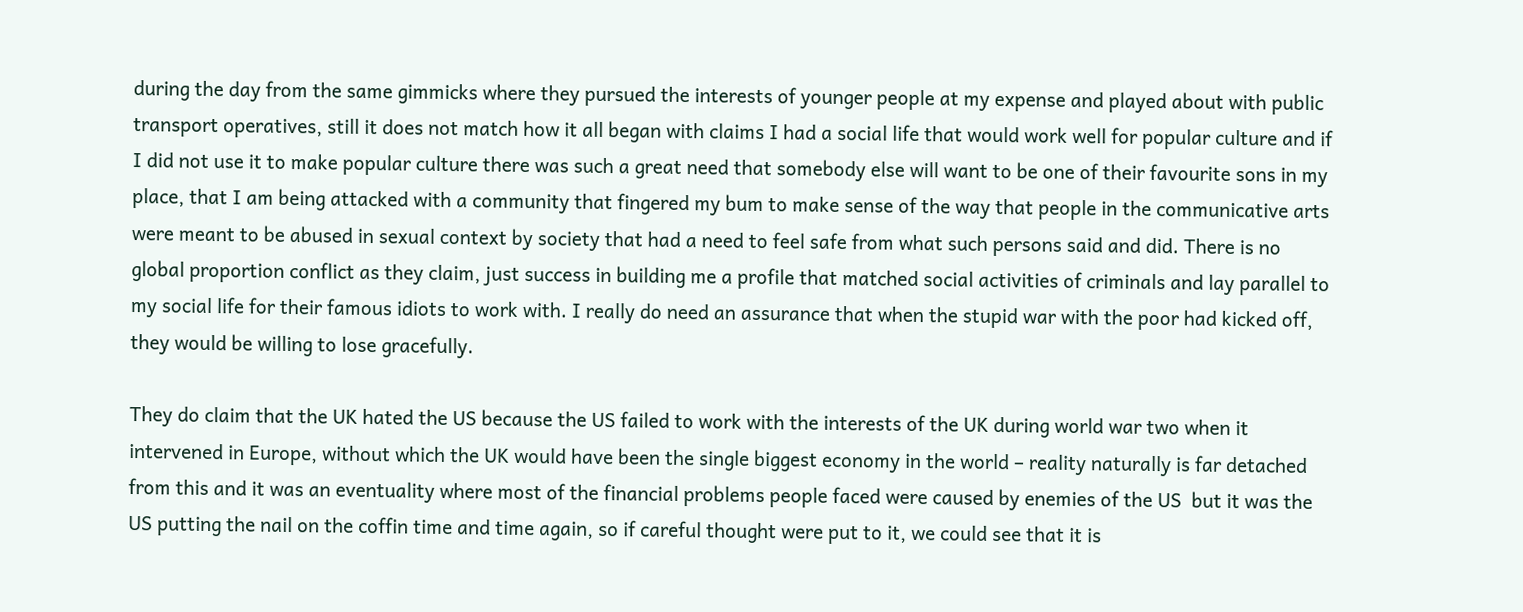during the day from the same gimmicks where they pursued the interests of younger people at my expense and played about with public transport operatives, still it does not match how it all began with claims I had a social life that would work well for popular culture and if I did not use it to make popular culture there was such a great need that somebody else will want to be one of their favourite sons in my place, that I am being attacked with a community that fingered my bum to make sense of the way that people in the communicative arts were meant to be abused in sexual context by society that had a need to feel safe from what such persons said and did. There is no global proportion conflict as they claim, just success in building me a profile that matched social activities of criminals and lay parallel to my social life for their famous idiots to work with. I really do need an assurance that when the stupid war with the poor had kicked off, they would be willing to lose gracefully.

They do claim that the UK hated the US because the US failed to work with the interests of the UK during world war two when it intervened in Europe, without which the UK would have been the single biggest economy in the world – reality naturally is far detached from this and it was an eventuality where most of the financial problems people faced were caused by enemies of the US  but it was the US putting the nail on the coffin time and time again, so if careful thought were put to it, we could see that it is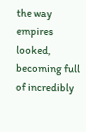the way empires looked, becoming full of incredibly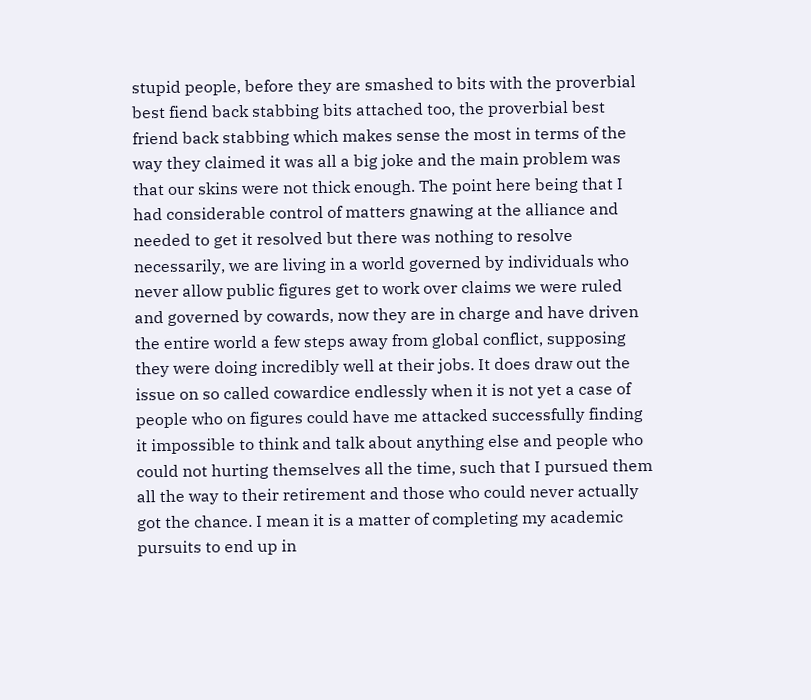stupid people, before they are smashed to bits with the proverbial best fiend back stabbing bits attached too, the proverbial best friend back stabbing which makes sense the most in terms of the way they claimed it was all a big joke and the main problem was that our skins were not thick enough. The point here being that I had considerable control of matters gnawing at the alliance and needed to get it resolved but there was nothing to resolve necessarily, we are living in a world governed by individuals who never allow public figures get to work over claims we were ruled and governed by cowards, now they are in charge and have driven the entire world a few steps away from global conflict, supposing they were doing incredibly well at their jobs. It does draw out the issue on so called cowardice endlessly when it is not yet a case of people who on figures could have me attacked successfully finding it impossible to think and talk about anything else and people who could not hurting themselves all the time, such that I pursued them all the way to their retirement and those who could never actually got the chance. I mean it is a matter of completing my academic pursuits to end up in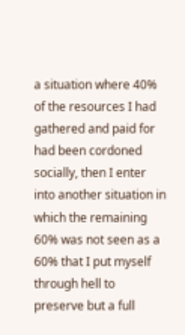a situation where 40% of the resources I had gathered and paid for had been cordoned socially, then I enter into another situation in which the remaining 60% was not seen as a 60% that I put myself through hell to preserve but a full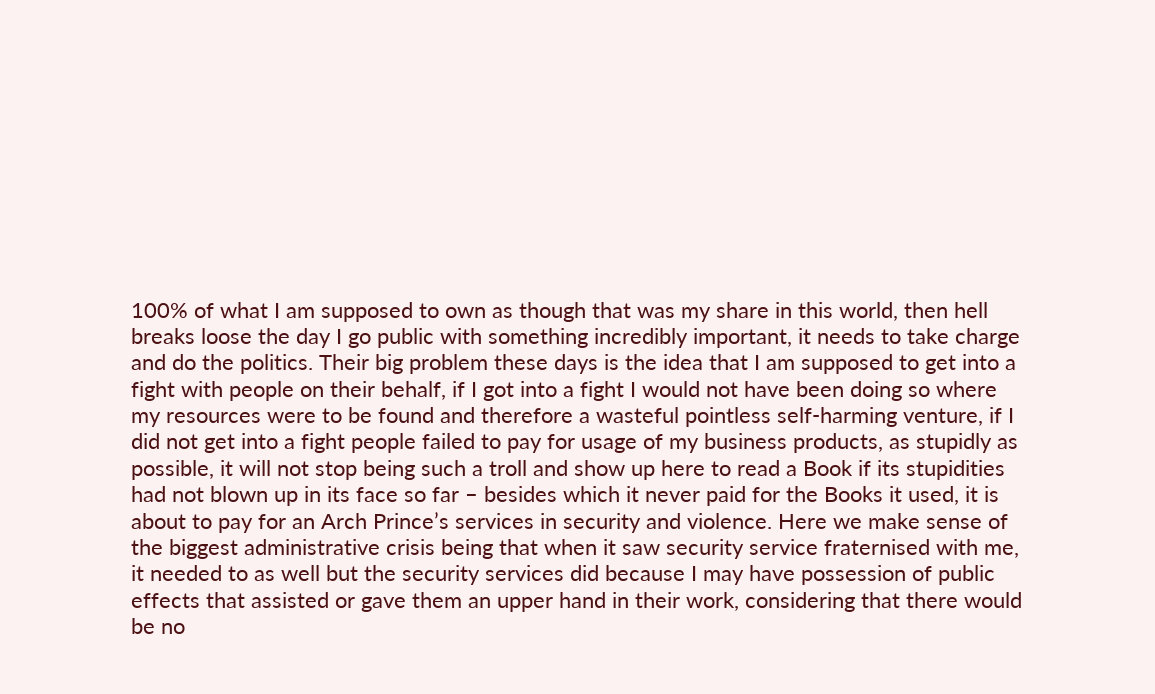100% of what I am supposed to own as though that was my share in this world, then hell breaks loose the day I go public with something incredibly important, it needs to take charge and do the politics. Their big problem these days is the idea that I am supposed to get into a fight with people on their behalf, if I got into a fight I would not have been doing so where my resources were to be found and therefore a wasteful pointless self-harming venture, if I did not get into a fight people failed to pay for usage of my business products, as stupidly as possible, it will not stop being such a troll and show up here to read a Book if its stupidities had not blown up in its face so far – besides which it never paid for the Books it used, it is about to pay for an Arch Prince’s services in security and violence. Here we make sense of the biggest administrative crisis being that when it saw security service fraternised with me, it needed to as well but the security services did because I may have possession of public effects that assisted or gave them an upper hand in their work, considering that there would be no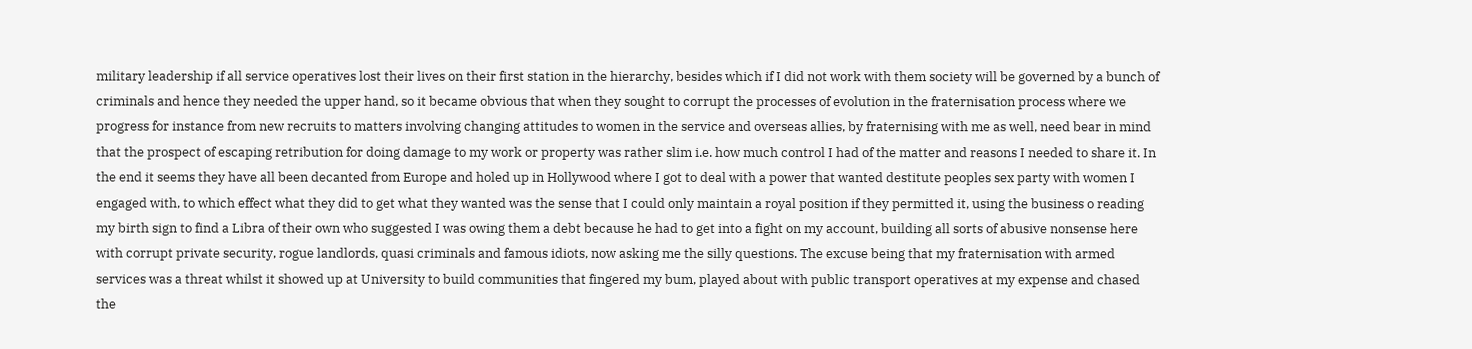military leadership if all service operatives lost their lives on their first station in the hierarchy, besides which if I did not work with them society will be governed by a bunch of criminals and hence they needed the upper hand, so it became obvious that when they sought to corrupt the processes of evolution in the fraternisation process where we progress for instance from new recruits to matters involving changing attitudes to women in the service and overseas allies, by fraternising with me as well, need bear in mind that the prospect of escaping retribution for doing damage to my work or property was rather slim i.e. how much control I had of the matter and reasons I needed to share it. In the end it seems they have all been decanted from Europe and holed up in Hollywood where I got to deal with a power that wanted destitute peoples sex party with women I engaged with, to which effect what they did to get what they wanted was the sense that I could only maintain a royal position if they permitted it, using the business o reading my birth sign to find a Libra of their own who suggested I was owing them a debt because he had to get into a fight on my account, building all sorts of abusive nonsense here with corrupt private security, rogue landlords, quasi criminals and famous idiots, now asking me the silly questions. The excuse being that my fraternisation with armed services was a threat whilst it showed up at University to build communities that fingered my bum, played about with public transport operatives at my expense and chased the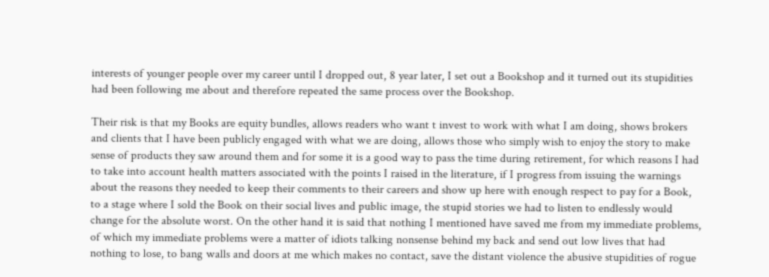interests of younger people over my career until I dropped out, 8 year later, I set out a Bookshop and it turned out its stupidities had been following me about and therefore repeated the same process over the Bookshop.

Their risk is that my Books are equity bundles, allows readers who want t invest to work with what I am doing, shows brokers and clients that I have been publicly engaged with what we are doing, allows those who simply wish to enjoy the story to make sense of products they saw around them and for some it is a good way to pass the time during retirement, for which reasons I had to take into account health matters associated with the points I raised in the literature, if I progress from issuing the warnings about the reasons they needed to keep their comments to their careers and show up here with enough respect to pay for a Book, to a stage where I sold the Book on their social lives and public image, the stupid stories we had to listen to endlessly would change for the absolute worst. On the other hand it is said that nothing I mentioned have saved me from my immediate problems, of which my immediate problems were a matter of idiots talking nonsense behind my back and send out low lives that had nothing to lose, to bang walls and doors at me which makes no contact, save the distant violence the abusive stupidities of rogue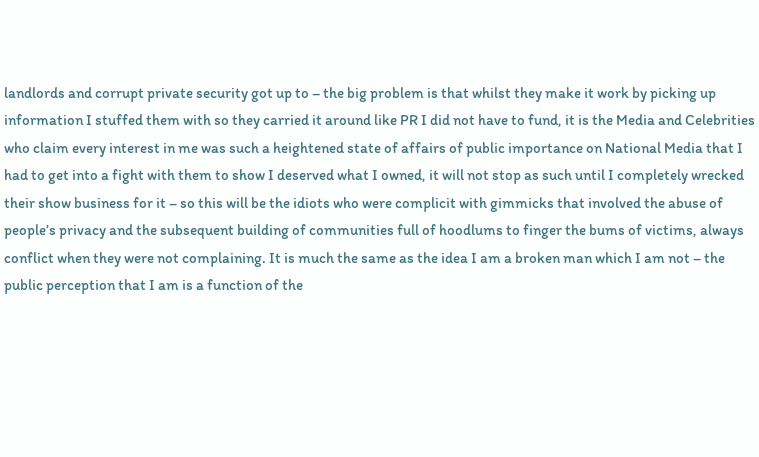landlords and corrupt private security got up to – the big problem is that whilst they make it work by picking up information I stuffed them with so they carried it around like PR I did not have to fund, it is the Media and Celebrities who claim every interest in me was such a heightened state of affairs of public importance on National Media that I had to get into a fight with them to show I deserved what I owned, it will not stop as such until I completely wrecked their show business for it – so this will be the idiots who were complicit with gimmicks that involved the abuse of people’s privacy and the subsequent building of communities full of hoodlums to finger the bums of victims, always conflict when they were not complaining. It is much the same as the idea I am a broken man which I am not – the public perception that I am is a function of the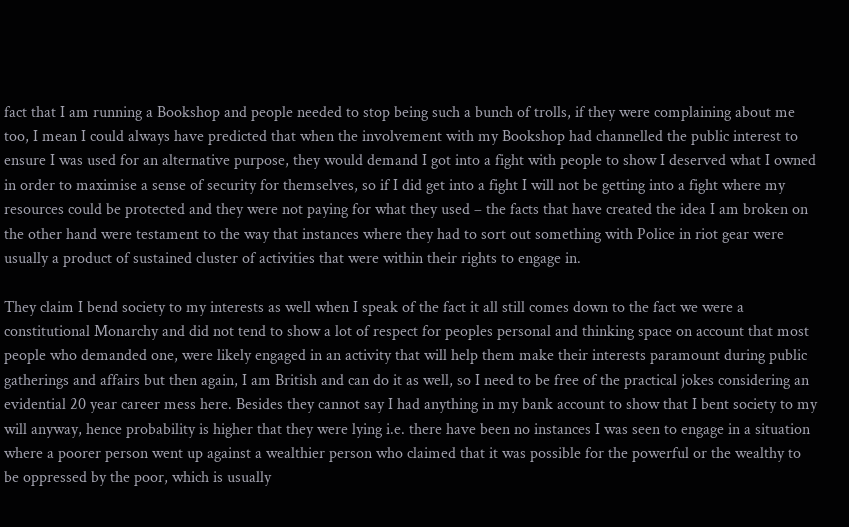fact that I am running a Bookshop and people needed to stop being such a bunch of trolls, if they were complaining about me too, I mean I could always have predicted that when the involvement with my Bookshop had channelled the public interest to ensure I was used for an alternative purpose, they would demand I got into a fight with people to show I deserved what I owned in order to maximise a sense of security for themselves, so if I did get into a fight I will not be getting into a fight where my resources could be protected and they were not paying for what they used – the facts that have created the idea I am broken on the other hand were testament to the way that instances where they had to sort out something with Police in riot gear were usually a product of sustained cluster of activities that were within their rights to engage in.

They claim I bend society to my interests as well when I speak of the fact it all still comes down to the fact we were a constitutional Monarchy and did not tend to show a lot of respect for peoples personal and thinking space on account that most people who demanded one, were likely engaged in an activity that will help them make their interests paramount during public gatherings and affairs but then again, I am British and can do it as well, so I need to be free of the practical jokes considering an evidential 20 year career mess here. Besides they cannot say I had anything in my bank account to show that I bent society to my will anyway, hence probability is higher that they were lying i.e. there have been no instances I was seen to engage in a situation where a poorer person went up against a wealthier person who claimed that it was possible for the powerful or the wealthy to be oppressed by the poor, which is usually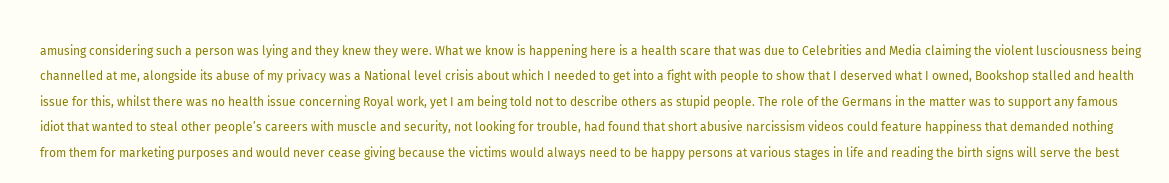amusing considering such a person was lying and they knew they were. What we know is happening here is a health scare that was due to Celebrities and Media claiming the violent lusciousness being channelled at me, alongside its abuse of my privacy was a National level crisis about which I needed to get into a fight with people to show that I deserved what I owned, Bookshop stalled and health issue for this, whilst there was no health issue concerning Royal work, yet I am being told not to describe others as stupid people. The role of the Germans in the matter was to support any famous idiot that wanted to steal other people’s careers with muscle and security, not looking for trouble, had found that short abusive narcissism videos could feature happiness that demanded nothing from them for marketing purposes and would never cease giving because the victims would always need to be happy persons at various stages in life and reading the birth signs will serve the best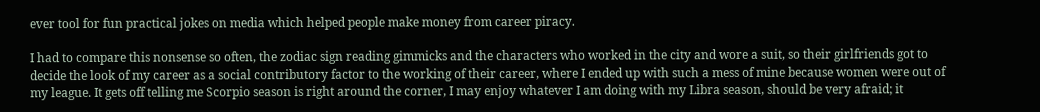ever tool for fun practical jokes on media which helped people make money from career piracy.

I had to compare this nonsense so often, the zodiac sign reading gimmicks and the characters who worked in the city and wore a suit, so their girlfriends got to decide the look of my career as a social contributory factor to the working of their career, where I ended up with such a mess of mine because women were out of my league. It gets off telling me Scorpio season is right around the corner, I may enjoy whatever I am doing with my Libra season, should be very afraid; it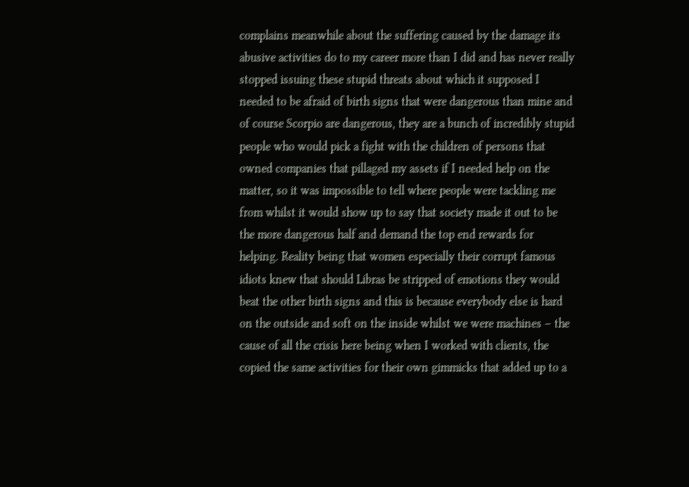complains meanwhile about the suffering caused by the damage its abusive activities do to my career more than I did and has never really stopped issuing these stupid threats about which it supposed I needed to be afraid of birth signs that were dangerous than mine and of course Scorpio are dangerous, they are a bunch of incredibly stupid people who would pick a fight with the children of persons that owned companies that pillaged my assets if I needed help on the matter, so it was impossible to tell where people were tackling me from whilst it would show up to say that society made it out to be the more dangerous half and demand the top end rewards for helping. Reality being that women especially their corrupt famous idiots knew that should Libras be stripped of emotions they would beat the other birth signs and this is because everybody else is hard on the outside and soft on the inside whilst we were machines – the cause of all the crisis here being when I worked with clients, the copied the same activities for their own gimmicks that added up to a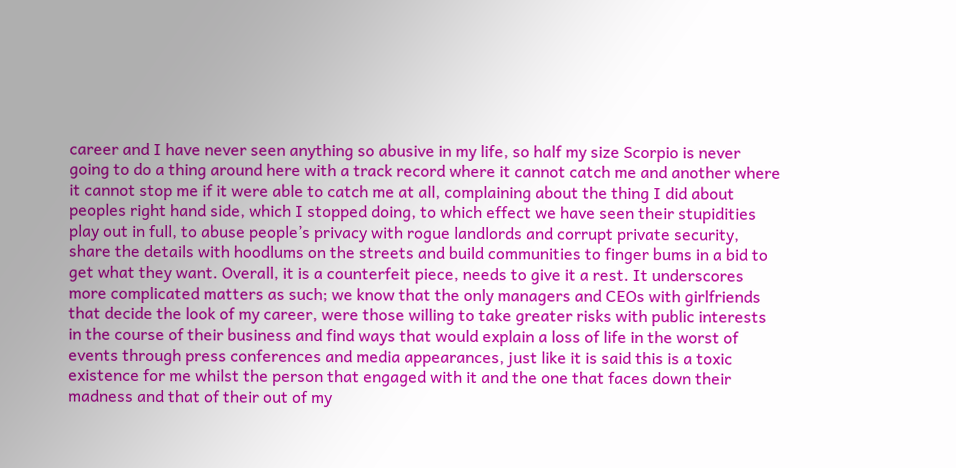career and I have never seen anything so abusive in my life, so half my size Scorpio is never going to do a thing around here with a track record where it cannot catch me and another where it cannot stop me if it were able to catch me at all, complaining about the thing I did about peoples right hand side, which I stopped doing, to which effect we have seen their stupidities play out in full, to abuse people’s privacy with rogue landlords and corrupt private security, share the details with hoodlums on the streets and build communities to finger bums in a bid to get what they want. Overall, it is a counterfeit piece, needs to give it a rest. It underscores more complicated matters as such; we know that the only managers and CEOs with girlfriends that decide the look of my career, were those willing to take greater risks with public interests in the course of their business and find ways that would explain a loss of life in the worst of events through press conferences and media appearances, just like it is said this is a toxic existence for me whilst the person that engaged with it and the one that faces down their madness and that of their out of my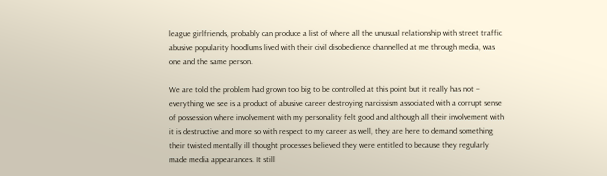league girlfriends, probably can produce a list of where all the unusual relationship with street traffic abusive popularity hoodlums lived with their civil disobedience channelled at me through media, was one and the same person.

We are told the problem had grown too big to be controlled at this point but it really has not – everything we see is a product of abusive career destroying narcissism associated with a corrupt sense of possession where involvement with my personality felt good and although all their involvement with it is destructive and more so with respect to my career as well, they are here to demand something their twisted mentally ill thought processes believed they were entitled to because they regularly made media appearances. It still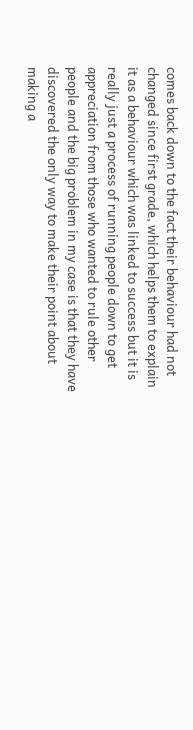comes back down to the fact their behaviour had not changed since first grade, which helps them to explain it as a behaviour which was linked to success but it is really just a process of running people down to get appreciation from those who wanted to rule other people and the big problem in my case is that they have discovered the only way to make their point about making a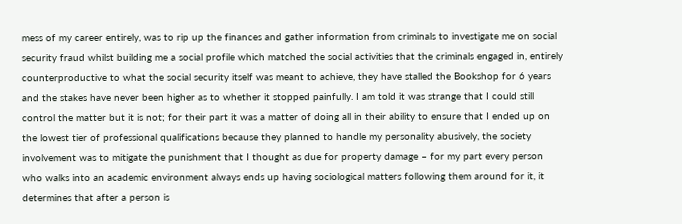mess of my career entirely, was to rip up the finances and gather information from criminals to investigate me on social security fraud whilst building me a social profile which matched the social activities that the criminals engaged in, entirely counterproductive to what the social security itself was meant to achieve, they have stalled the Bookshop for 6 years and the stakes have never been higher as to whether it stopped painfully. I am told it was strange that I could still control the matter but it is not; for their part it was a matter of doing all in their ability to ensure that I ended up on the lowest tier of professional qualifications because they planned to handle my personality abusively, the society involvement was to mitigate the punishment that I thought as due for property damage – for my part every person who walks into an academic environment always ends up having sociological matters following them around for it, it determines that after a person is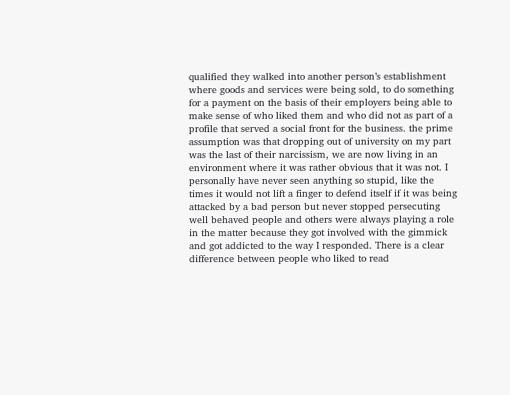qualified they walked into another person’s establishment where goods and services were being sold, to do something for a payment on the basis of their employers being able to make sense of who liked them and who did not as part of a profile that served a social front for the business. the prime assumption was that dropping out of university on my part was the last of their narcissism, we are now living in an environment where it was rather obvious that it was not. I personally have never seen anything so stupid, like the times it would not lift a finger to defend itself if it was being attacked by a bad person but never stopped persecuting well behaved people and others were always playing a role in the matter because they got involved with the gimmick and got addicted to the way I responded. There is a clear difference between people who liked to read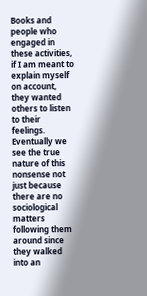Books and people who engaged in these activities, if I am meant to explain myself on account, they wanted others to listen to their feelings. Eventually we see the true nature of this nonsense not just because there are no sociological matters following them around since they walked into an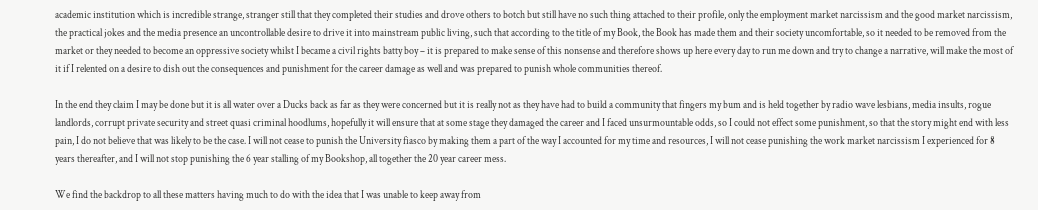academic institution which is incredible strange, stranger still that they completed their studies and drove others to botch but still have no such thing attached to their profile, only the employment market narcissism and the good market narcissism, the practical jokes and the media presence an uncontrollable desire to drive it into mainstream public living, such that according to the title of my Book, the Book has made them and their society uncomfortable, so it needed to be removed from the market or they needed to become an oppressive society whilst I became a civil rights batty boy – it is prepared to make sense of this nonsense and therefore shows up here every day to run me down and try to change a narrative, will make the most of it if I relented on a desire to dish out the consequences and punishment for the career damage as well and was prepared to punish whole communities thereof.

In the end they claim I may be done but it is all water over a Ducks back as far as they were concerned but it is really not as they have had to build a community that fingers my bum and is held together by radio wave lesbians, media insults, rogue landlords, corrupt private security and street quasi criminal hoodlums, hopefully it will ensure that at some stage they damaged the career and I faced unsurmountable odds, so I could not effect some punishment, so that the story might end with less pain, I do not believe that was likely to be the case. I will not cease to punish the University fiasco by making them a part of the way I accounted for my time and resources, I will not cease punishing the work market narcissism I experienced for 8 years thereafter, and I will not stop punishing the 6 year stalling of my Bookshop, all together the 20 year career mess.

We find the backdrop to all these matters having much to do with the idea that I was unable to keep away from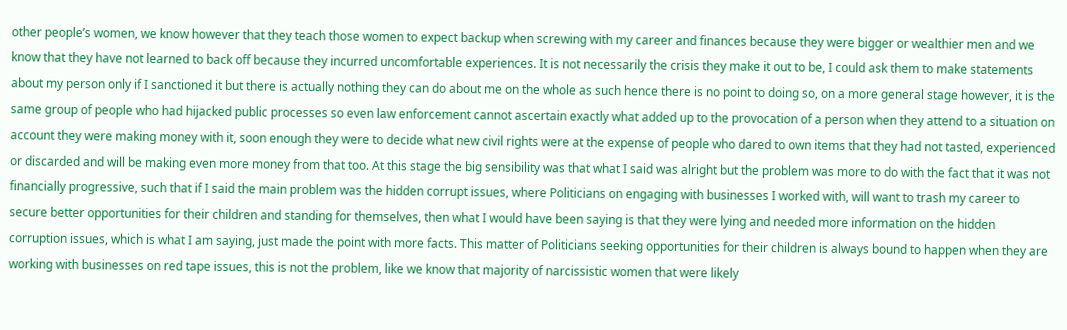other people’s women, we know however that they teach those women to expect backup when screwing with my career and finances because they were bigger or wealthier men and we know that they have not learned to back off because they incurred uncomfortable experiences. It is not necessarily the crisis they make it out to be, I could ask them to make statements about my person only if I sanctioned it but there is actually nothing they can do about me on the whole as such hence there is no point to doing so, on a more general stage however, it is the same group of people who had hijacked public processes so even law enforcement cannot ascertain exactly what added up to the provocation of a person when they attend to a situation on account they were making money with it, soon enough they were to decide what new civil rights were at the expense of people who dared to own items that they had not tasted, experienced or discarded and will be making even more money from that too. At this stage the big sensibility was that what I said was alright but the problem was more to do with the fact that it was not financially progressive, such that if I said the main problem was the hidden corrupt issues, where Politicians on engaging with businesses I worked with, will want to trash my career to secure better opportunities for their children and standing for themselves, then what I would have been saying is that they were lying and needed more information on the hidden corruption issues, which is what I am saying, just made the point with more facts. This matter of Politicians seeking opportunities for their children is always bound to happen when they are working with businesses on red tape issues, this is not the problem, like we know that majority of narcissistic women that were likely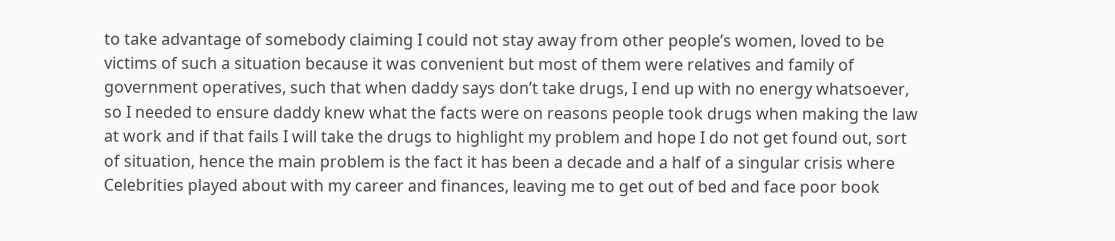to take advantage of somebody claiming I could not stay away from other people’s women, loved to be victims of such a situation because it was convenient but most of them were relatives and family of government operatives, such that when daddy says don’t take drugs, I end up with no energy whatsoever, so I needed to ensure daddy knew what the facts were on reasons people took drugs when making the law at work and if that fails I will take the drugs to highlight my problem and hope I do not get found out, sort of situation, hence the main problem is the fact it has been a decade and a half of a singular crisis where Celebrities played about with my career and finances, leaving me to get out of bed and face poor book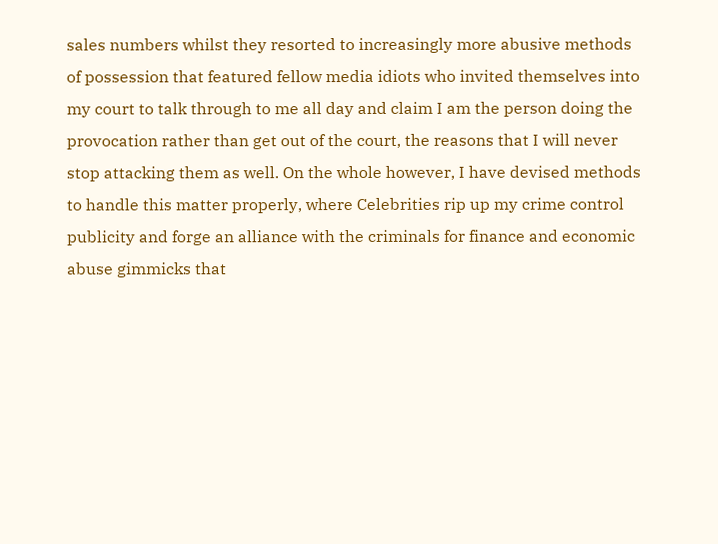sales numbers whilst they resorted to increasingly more abusive methods of possession that featured fellow media idiots who invited themselves into my court to talk through to me all day and claim I am the person doing the provocation rather than get out of the court, the reasons that I will never stop attacking them as well. On the whole however, I have devised methods to handle this matter properly, where Celebrities rip up my crime control publicity and forge an alliance with the criminals for finance and economic abuse gimmicks that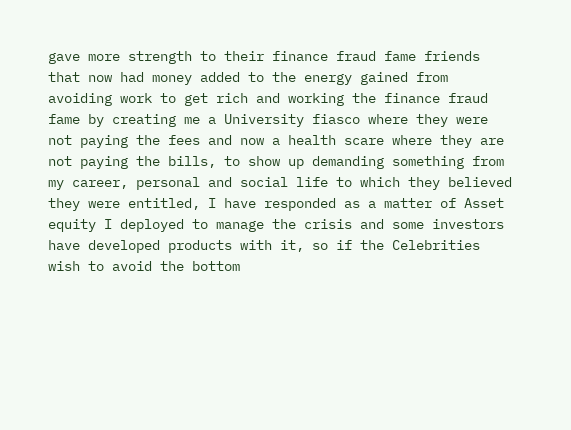gave more strength to their finance fraud fame friends that now had money added to the energy gained from avoiding work to get rich and working the finance fraud fame by creating me a University fiasco where they were not paying the fees and now a health scare where they are not paying the bills, to show up demanding something from my career, personal and social life to which they believed they were entitled, I have responded as a matter of Asset equity I deployed to manage the crisis and some investors have developed products with it, so if the Celebrities wish to avoid the bottom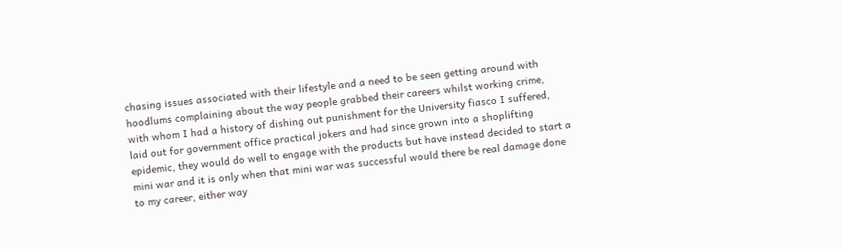chasing issues associated with their lifestyle and a need to be seen getting around with hoodlums complaining about the way people grabbed their careers whilst working crime, with whom I had a history of dishing out punishment for the University fiasco I suffered, laid out for government office practical jokers and had since grown into a shoplifting epidemic, they would do well to engage with the products but have instead decided to start a mini war and it is only when that mini war was successful would there be real damage done to my career, either way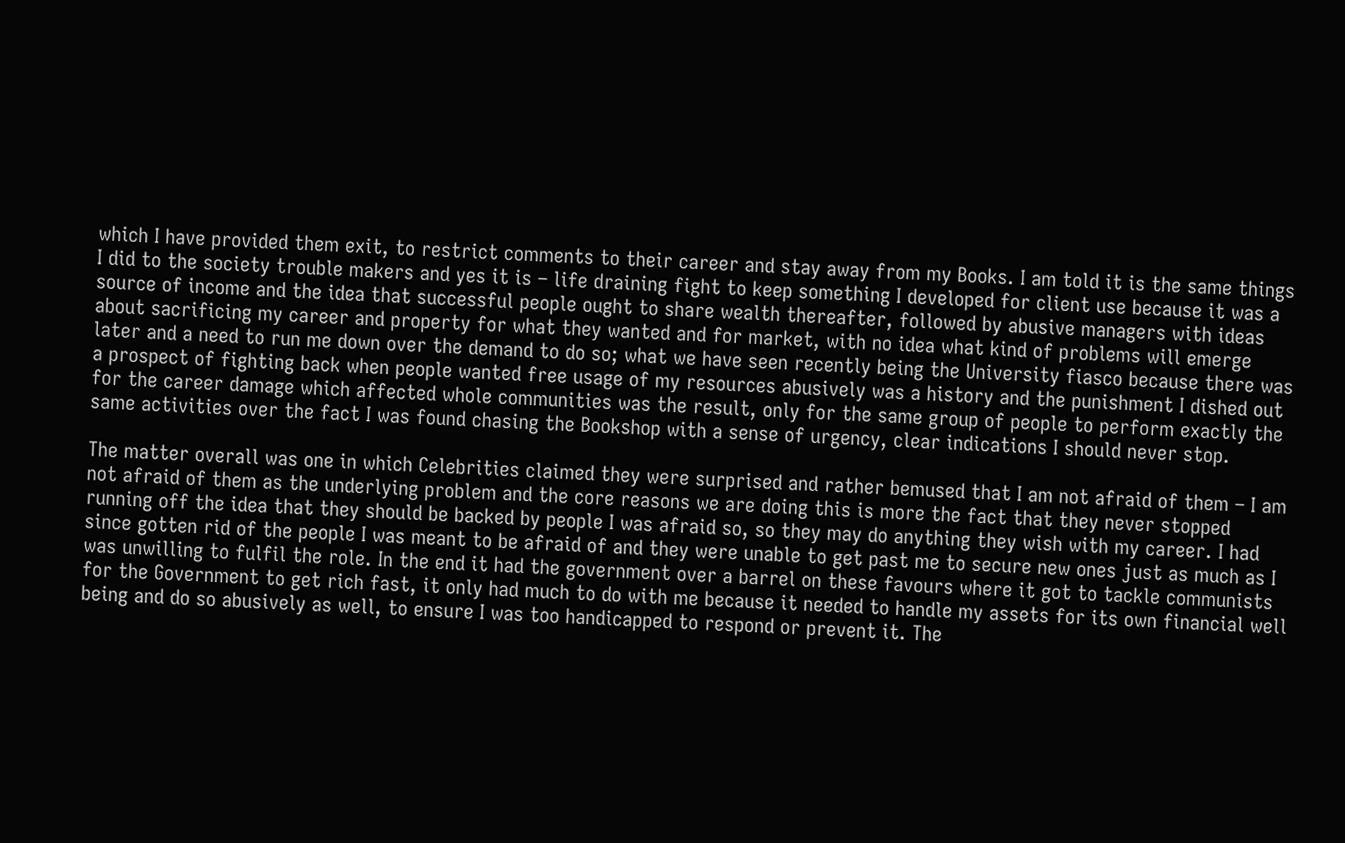which I have provided them exit, to restrict comments to their career and stay away from my Books. I am told it is the same things I did to the society trouble makers and yes it is – life draining fight to keep something I developed for client use because it was a source of income and the idea that successful people ought to share wealth thereafter, followed by abusive managers with ideas about sacrificing my career and property for what they wanted and for market, with no idea what kind of problems will emerge later and a need to run me down over the demand to do so; what we have seen recently being the University fiasco because there was a prospect of fighting back when people wanted free usage of my resources abusively was a history and the punishment I dished out for the career damage which affected whole communities was the result, only for the same group of people to perform exactly the same activities over the fact I was found chasing the Bookshop with a sense of urgency, clear indications I should never stop.

The matter overall was one in which Celebrities claimed they were surprised and rather bemused that I am not afraid of them – I am not afraid of them as the underlying problem and the core reasons we are doing this is more the fact that they never stopped running off the idea that they should be backed by people I was afraid so, so they may do anything they wish with my career. I had since gotten rid of the people I was meant to be afraid of and they were unable to get past me to secure new ones just as much as I was unwilling to fulfil the role. In the end it had the government over a barrel on these favours where it got to tackle communists for the Government to get rich fast, it only had much to do with me because it needed to handle my assets for its own financial well being and do so abusively as well, to ensure I was too handicapped to respond or prevent it. The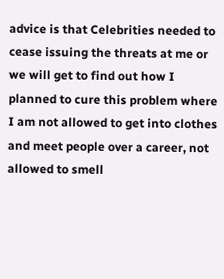advice is that Celebrities needed to cease issuing the threats at me or we will get to find out how I planned to cure this problem where I am not allowed to get into clothes and meet people over a career, not allowed to smell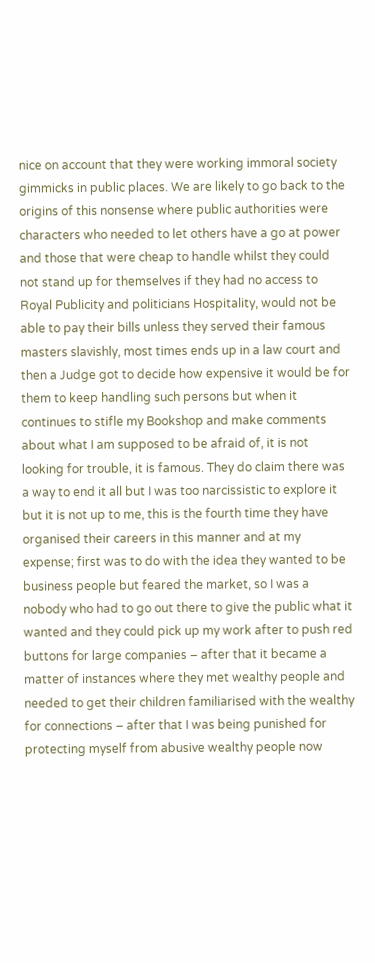nice on account that they were working immoral society gimmicks in public places. We are likely to go back to the origins of this nonsense where public authorities were characters who needed to let others have a go at power and those that were cheap to handle whilst they could not stand up for themselves if they had no access to Royal Publicity and politicians Hospitality, would not be able to pay their bills unless they served their famous masters slavishly, most times ends up in a law court and then a Judge got to decide how expensive it would be for them to keep handling such persons but when it continues to stifle my Bookshop and make comments about what I am supposed to be afraid of, it is not looking for trouble, it is famous. They do claim there was a way to end it all but I was too narcissistic to explore it but it is not up to me, this is the fourth time they have organised their careers in this manner and at my expense; first was to do with the idea they wanted to be business people but feared the market, so I was a nobody who had to go out there to give the public what it wanted and they could pick up my work after to push red buttons for large companies – after that it became a matter of instances where they met wealthy people and needed to get their children familiarised with the wealthy for connections – after that I was being punished for protecting myself from abusive wealthy people now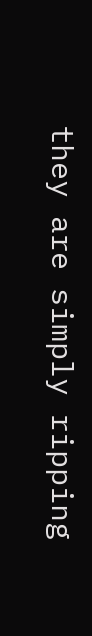they are simply ripping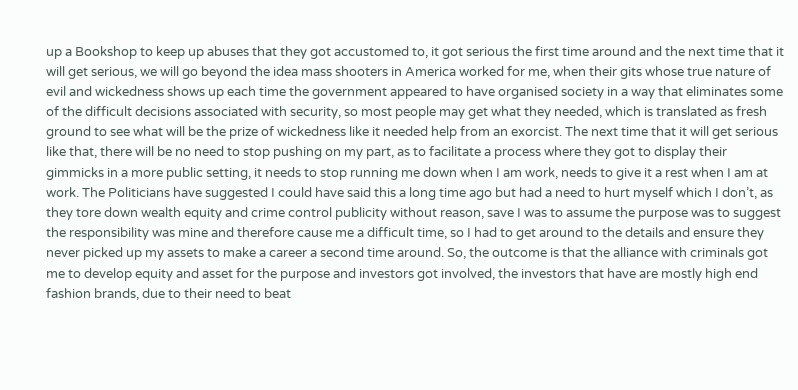up a Bookshop to keep up abuses that they got accustomed to, it got serious the first time around and the next time that it will get serious, we will go beyond the idea mass shooters in America worked for me, when their gits whose true nature of evil and wickedness shows up each time the government appeared to have organised society in a way that eliminates some of the difficult decisions associated with security, so most people may get what they needed, which is translated as fresh ground to see what will be the prize of wickedness like it needed help from an exorcist. The next time that it will get serious like that, there will be no need to stop pushing on my part, as to facilitate a process where they got to display their gimmicks in a more public setting, it needs to stop running me down when I am work, needs to give it a rest when I am at work. The Politicians have suggested I could have said this a long time ago but had a need to hurt myself which I don’t, as they tore down wealth equity and crime control publicity without reason, save I was to assume the purpose was to suggest the responsibility was mine and therefore cause me a difficult time, so I had to get around to the details and ensure they never picked up my assets to make a career a second time around. So, the outcome is that the alliance with criminals got me to develop equity and asset for the purpose and investors got involved, the investors that have are mostly high end fashion brands, due to their need to beat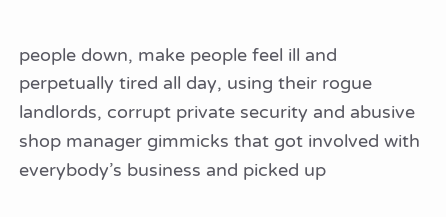people down, make people feel ill and perpetually tired all day, using their rogue landlords, corrupt private security and abusive shop manager gimmicks that got involved with everybody’s business and picked up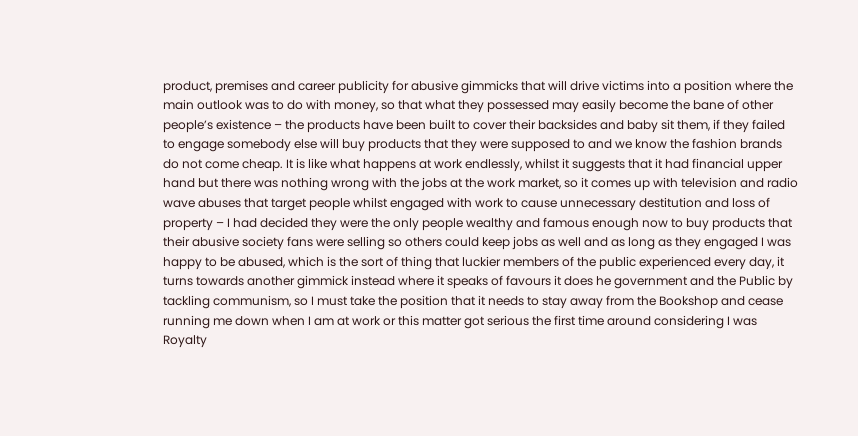product, premises and career publicity for abusive gimmicks that will drive victims into a position where the main outlook was to do with money, so that what they possessed may easily become the bane of other people’s existence – the products have been built to cover their backsides and baby sit them, if they failed to engage somebody else will buy products that they were supposed to and we know the fashion brands do not come cheap. It is like what happens at work endlessly, whilst it suggests that it had financial upper hand but there was nothing wrong with the jobs at the work market, so it comes up with television and radio wave abuses that target people whilst engaged with work to cause unnecessary destitution and loss of property – I had decided they were the only people wealthy and famous enough now to buy products that their abusive society fans were selling so others could keep jobs as well and as long as they engaged I was happy to be abused, which is the sort of thing that luckier members of the public experienced every day, it turns towards another gimmick instead where it speaks of favours it does he government and the Public by tackling communism, so I must take the position that it needs to stay away from the Bookshop and cease running me down when I am at work or this matter got serious the first time around considering I was Royalty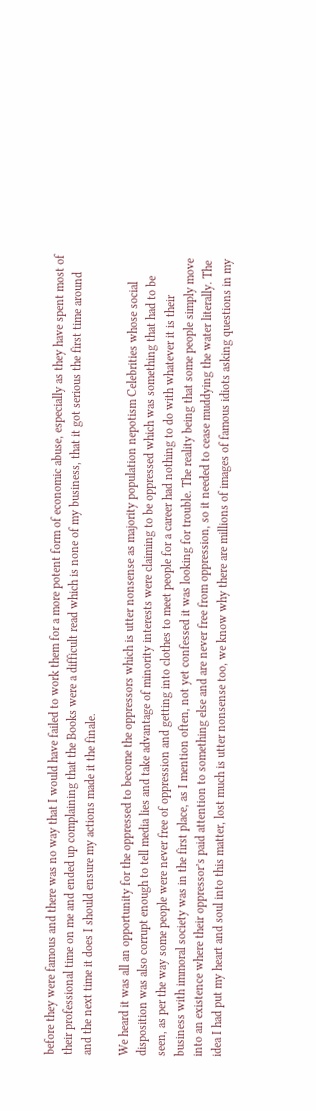before they were famous and there was no way that I would have failed to work them for a more potent form of economic abuse, especially as they have spent most of their professional time on me and ended up complaining that the Books were a difficult read which is none of my business, that it got serious the first time around and the next time it does I should ensure my actions made it the finale.

We heard it was all an opportunity for the oppressed to become the oppressors which is utter nonsense as majority population nepotism Celebrities whose social disposition was also corrupt enough to tell media lies and take advantage of minority interests were claiming to be oppressed which was something that had to be seen, as per the way some people were never free of oppression and getting into clothes to meet people for a career had nothing to do with whatever it is their business with immoral society was in the first place, as I mention often, not yet confessed it was looking for trouble. The reality being that some people simply move into an existence where their oppressor’s paid attention to something else and are never free from oppression, so it needed to cease muddying the water literally. The idea I had put my heart and soul into this matter, lost much is utter nonsense too, we know why there are millions of images of famous idiots asking questions in my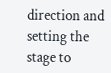direction and setting the stage to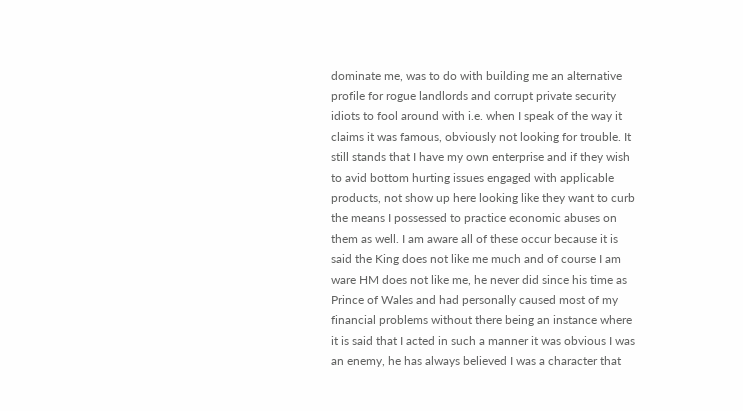dominate me, was to do with building me an alternative profile for rogue landlords and corrupt private security idiots to fool around with i.e. when I speak of the way it claims it was famous, obviously not looking for trouble. It still stands that I have my own enterprise and if they wish to avid bottom hurting issues engaged with applicable products, not show up here looking like they want to curb the means I possessed to practice economic abuses on them as well. I am aware all of these occur because it is said the King does not like me much and of course I am ware HM does not like me, he never did since his time as Prince of Wales and had personally caused most of my financial problems without there being an instance where it is said that I acted in such a manner it was obvious I was an enemy, he has always believed I was a character that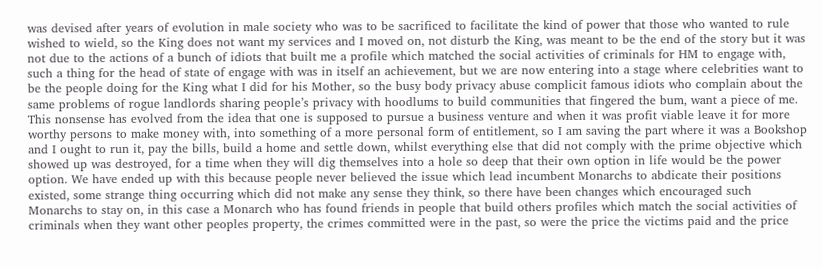was devised after years of evolution in male society who was to be sacrificed to facilitate the kind of power that those who wanted to rule wished to wield, so the King does not want my services and I moved on, not disturb the King, was meant to be the end of the story but it was not due to the actions of a bunch of idiots that built me a profile which matched the social activities of criminals for HM to engage with, such a thing for the head of state of engage with was in itself an achievement, but we are now entering into a stage where celebrities want to be the people doing for the King what I did for his Mother, so the busy body privacy abuse complicit famous idiots who complain about the same problems of rogue landlords sharing people’s privacy with hoodlums to build communities that fingered the bum, want a piece of me. This nonsense has evolved from the idea that one is supposed to pursue a business venture and when it was profit viable leave it for more worthy persons to make money with, into something of a more personal form of entitlement, so I am saving the part where it was a Bookshop and I ought to run it, pay the bills, build a home and settle down, whilst everything else that did not comply with the prime objective which showed up was destroyed, for a time when they will dig themselves into a hole so deep that their own option in life would be the power option. We have ended up with this because people never believed the issue which lead incumbent Monarchs to abdicate their positions existed, some strange thing occurring which did not make any sense they think, so there have been changes which encouraged such Monarchs to stay on, in this case a Monarch who has found friends in people that build others profiles which match the social activities of criminals when they want other peoples property, the crimes committed were in the past, so were the price the victims paid and the price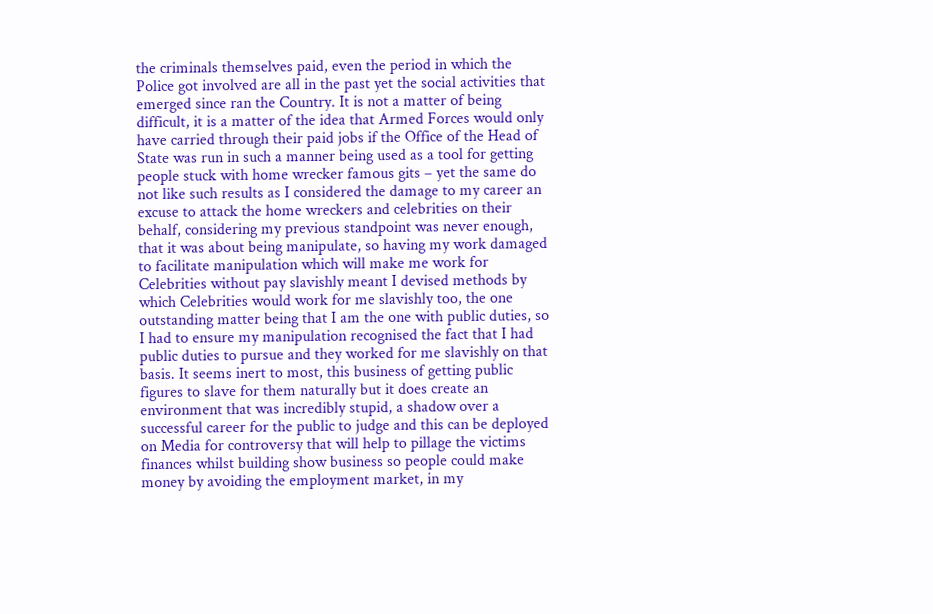the criminals themselves paid, even the period in which the Police got involved are all in the past yet the social activities that emerged since ran the Country. It is not a matter of being difficult, it is a matter of the idea that Armed Forces would only have carried through their paid jobs if the Office of the Head of State was run in such a manner being used as a tool for getting people stuck with home wrecker famous gits – yet the same do not like such results as I considered the damage to my career an excuse to attack the home wreckers and celebrities on their behalf, considering my previous standpoint was never enough, that it was about being manipulate, so having my work damaged to facilitate manipulation which will make me work for Celebrities without pay slavishly meant I devised methods by which Celebrities would work for me slavishly too, the one outstanding matter being that I am the one with public duties, so I had to ensure my manipulation recognised the fact that I had public duties to pursue and they worked for me slavishly on that basis. It seems inert to most, this business of getting public figures to slave for them naturally but it does create an environment that was incredibly stupid, a shadow over a successful career for the public to judge and this can be deployed on Media for controversy that will help to pillage the victims finances whilst building show business so people could make money by avoiding the employment market, in my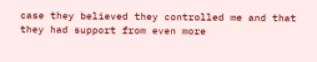case they believed they controlled me and that they had support from even more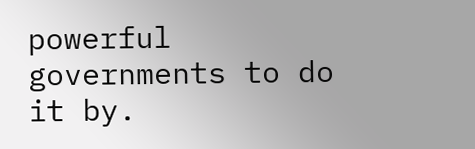powerful governments to do it by.